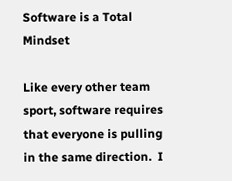Software is a Total Mindset

Like every other team sport, software requires that everyone is pulling in the same direction.  I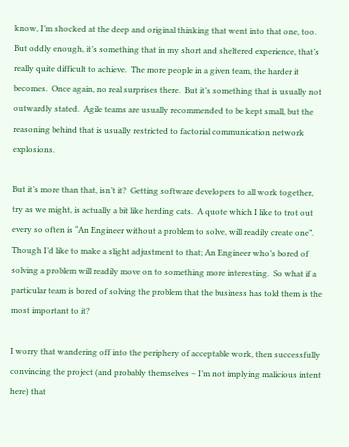know, I’m shocked at the deep and original thinking that went into that one, too.  But oddly enough, it’s something that in my short and sheltered experience, that’s really quite difficult to achieve.  The more people in a given team, the harder it becomes.  Once again, no real surprises there.  But it’s something that is usually not outwardly stated.  Agile teams are usually recommended to be kept small, but the reasoning behind that is usually restricted to factorial communication network explosions.

But it’s more than that, isn’t it?  Getting software developers to all work together, try as we might, is actually a bit like herding cats.  A quote which I like to trot out every so often is “An Engineer without a problem to solve, will readily create one”.  Though I’d like to make a slight adjustment to that; An Engineer who’s bored of solving a problem will readily move on to something more interesting.  So what if a particular team is bored of solving the problem that the business has told them is the most important to it?

I worry that wandering off into the periphery of acceptable work, then successfully convincing the project (and probably themselves – I’m not implying malicious intent here) that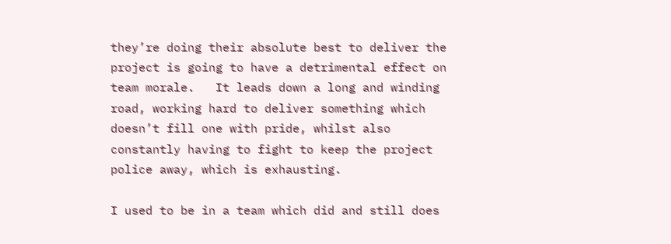they’re doing their absolute best to deliver the project is going to have a detrimental effect on team morale.   It leads down a long and winding road, working hard to deliver something which doesn’t fill one with pride, whilst also constantly having to fight to keep the project police away, which is exhausting.

I used to be in a team which did and still does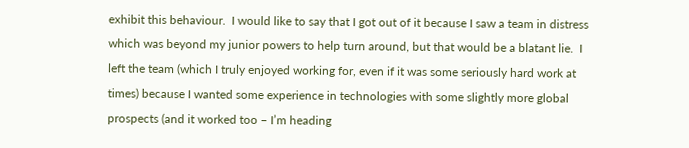exhibit this behaviour.  I would like to say that I got out of it because I saw a team in distress which was beyond my junior powers to help turn around, but that would be a blatant lie.  I left the team (which I truly enjoyed working for, even if it was some seriously hard work at times) because I wanted some experience in technologies with some slightly more global prospects (and it worked too – I’m heading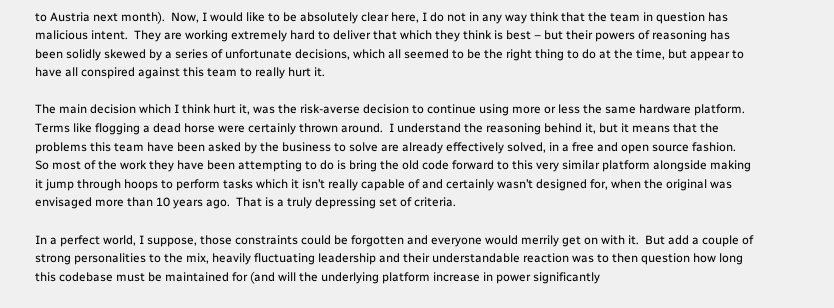to Austria next month).  Now, I would like to be absolutely clear here, I do not in any way think that the team in question has malicious intent.  They are working extremely hard to deliver that which they think is best – but their powers of reasoning has been solidly skewed by a series of unfortunate decisions, which all seemed to be the right thing to do at the time, but appear to have all conspired against this team to really hurt it.

The main decision which I think hurt it, was the risk-averse decision to continue using more or less the same hardware platform.  Terms like flogging a dead horse were certainly thrown around.  I understand the reasoning behind it, but it means that the problems this team have been asked by the business to solve are already effectively solved, in a free and open source fashion.  So most of the work they have been attempting to do is bring the old code forward to this very similar platform alongside making it jump through hoops to perform tasks which it isn’t really capable of and certainly wasn’t designed for, when the original was envisaged more than 10 years ago.  That is a truly depressing set of criteria.

In a perfect world, I suppose, those constraints could be forgotten and everyone would merrily get on with it.  But add a couple of strong personalities to the mix, heavily fluctuating leadership and their understandable reaction was to then question how long this codebase must be maintained for (and will the underlying platform increase in power significantly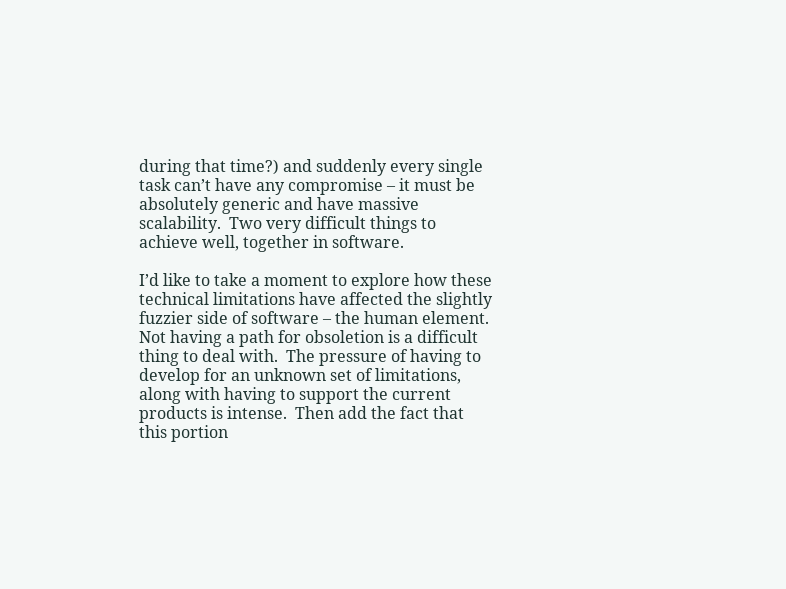during that time?) and suddenly every single task can’t have any compromise – it must be absolutely generic and have massive scalability.  Two very difficult things to achieve well, together in software.

I’d like to take a moment to explore how these technical limitations have affected the slightly fuzzier side of software – the human element.  Not having a path for obsoletion is a difficult thing to deal with.  The pressure of having to develop for an unknown set of limitations, along with having to support the current products is intense.  Then add the fact that this portion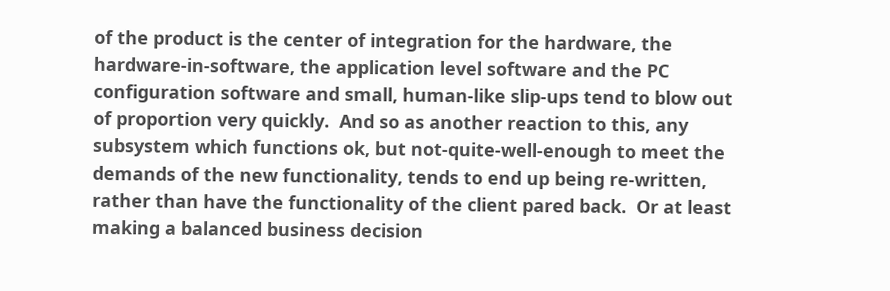of the product is the center of integration for the hardware, the hardware-in-software, the application level software and the PC configuration software and small, human-like slip-ups tend to blow out of proportion very quickly.  And so as another reaction to this, any subsystem which functions ok, but not-quite-well-enough to meet the demands of the new functionality, tends to end up being re-written, rather than have the functionality of the client pared back.  Or at least making a balanced business decision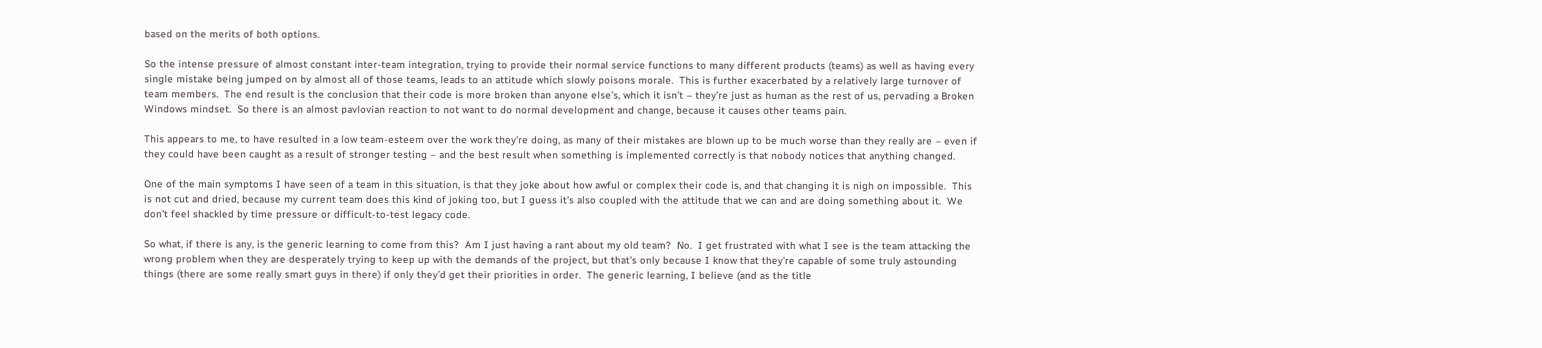based on the merits of both options.

So the intense pressure of almost constant inter-team integration, trying to provide their normal service functions to many different products (teams) as well as having every single mistake being jumped on by almost all of those teams, leads to an attitude which slowly poisons morale.  This is further exacerbated by a relatively large turnover of team members.  The end result is the conclusion that their code is more broken than anyone else’s, which it isn’t – they’re just as human as the rest of us, pervading a Broken Windows mindset.  So there is an almost pavlovian reaction to not want to do normal development and change, because it causes other teams pain.

This appears to me, to have resulted in a low team-esteem over the work they’re doing, as many of their mistakes are blown up to be much worse than they really are – even if they could have been caught as a result of stronger testing – and the best result when something is implemented correctly is that nobody notices that anything changed.

One of the main symptoms I have seen of a team in this situation, is that they joke about how awful or complex their code is, and that changing it is nigh on impossible.  This is not cut and dried, because my current team does this kind of joking too, but I guess it’s also coupled with the attitude that we can and are doing something about it.  We don’t feel shackled by time pressure or difficult-to-test legacy code.

So what, if there is any, is the generic learning to come from this?  Am I just having a rant about my old team?  No.  I get frustrated with what I see is the team attacking the wrong problem when they are desperately trying to keep up with the demands of the project, but that’s only because I know that they’re capable of some truly astounding things (there are some really smart guys in there) if only they’d get their priorities in order.  The generic learning, I believe (and as the title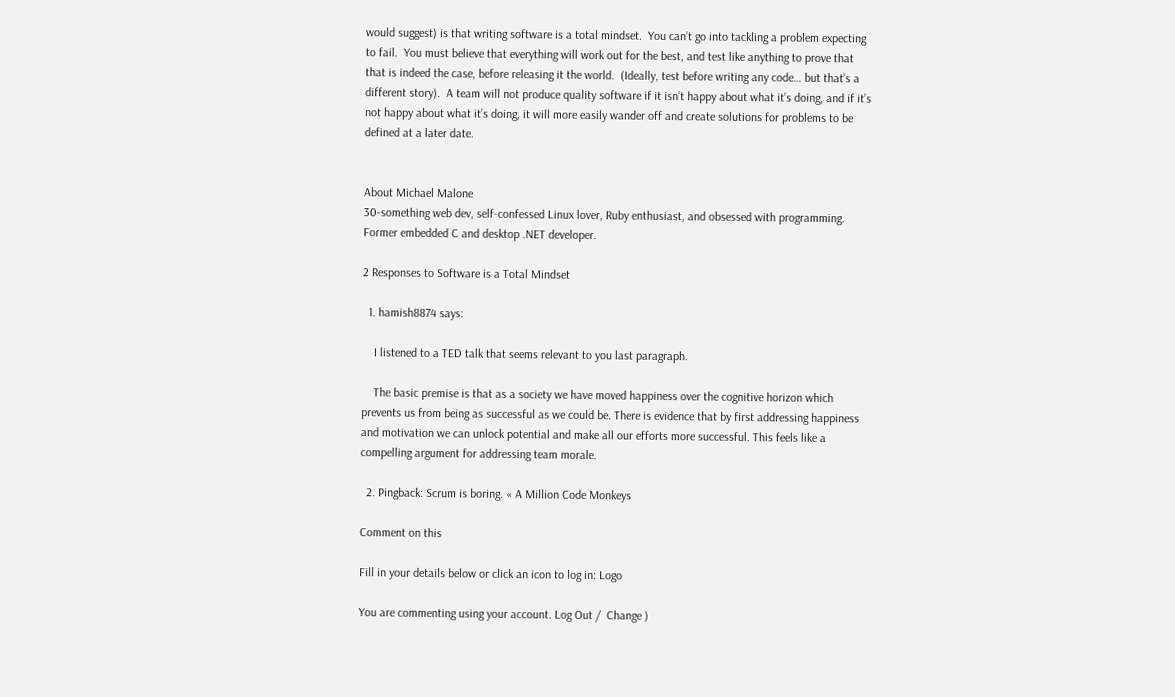would suggest) is that writing software is a total mindset.  You can’t go into tackling a problem expecting to fail.  You must believe that everything will work out for the best, and test like anything to prove that that is indeed the case, before releasing it the world.  (Ideally, test before writing any code… but that’s a different story).  A team will not produce quality software if it isn’t happy about what it’s doing, and if it’s not happy about what it’s doing, it will more easily wander off and create solutions for problems to be defined at a later date.


About Michael Malone
30-something web dev, self-confessed Linux lover, Ruby enthusiast, and obsessed with programming. Former embedded C and desktop .NET developer.

2 Responses to Software is a Total Mindset

  1. hamish8874 says:

    I listened to a TED talk that seems relevant to you last paragraph.

    The basic premise is that as a society we have moved happiness over the cognitive horizon which prevents us from being as successful as we could be. There is evidence that by first addressing happiness and motivation we can unlock potential and make all our efforts more successful. This feels like a compelling argument for addressing team morale.

  2. Pingback: Scrum is boring. « A Million Code Monkeys

Comment on this

Fill in your details below or click an icon to log in: Logo

You are commenting using your account. Log Out /  Change )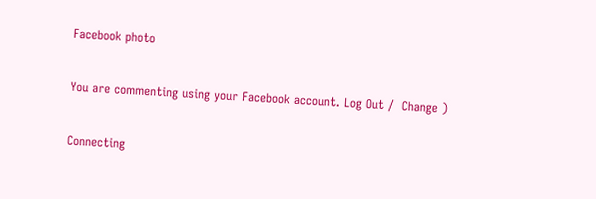Facebook photo

You are commenting using your Facebook account. Log Out /  Change )

Connecting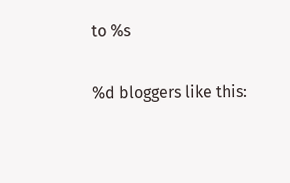to %s

%d bloggers like this: